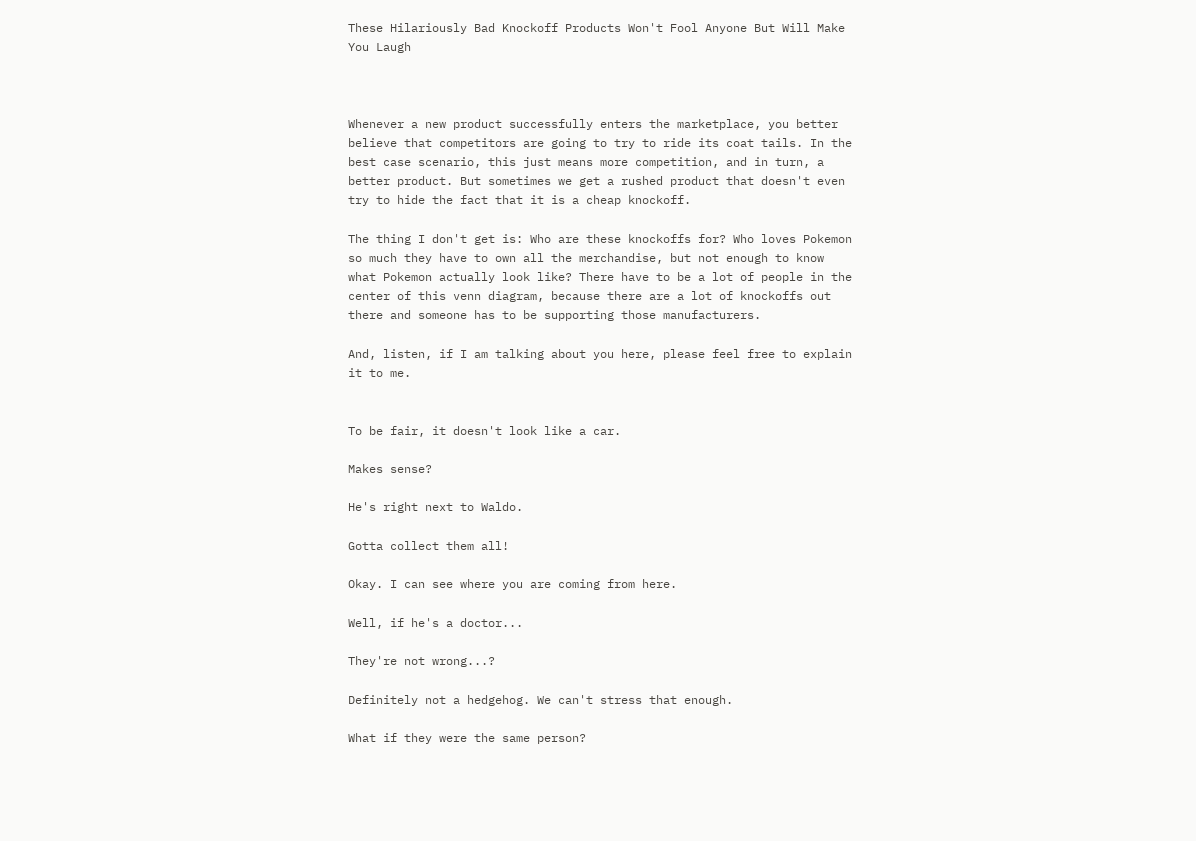These Hilariously Bad Knockoff Products Won't Fool Anyone But Will Make You Laugh



Whenever a new product successfully enters the marketplace, you better believe that competitors are going to try to ride its coat tails. In the best case scenario, this just means more competition, and in turn, a better product. But sometimes we get a rushed product that doesn't even try to hide the fact that it is a cheap knockoff.

The thing I don't get is: Who are these knockoffs for? Who loves Pokemon so much they have to own all the merchandise, but not enough to know what Pokemon actually look like? There have to be a lot of people in the center of this venn diagram, because there are a lot of knockoffs out there and someone has to be supporting those manufacturers.

And, listen, if I am talking about you here, please feel free to explain it to me.


To be fair, it doesn't look like a car.

Makes sense?

He's right next to Waldo.

Gotta collect them all!

Okay. I can see where you are coming from here.

Well, if he's a doctor...

They're not wrong...?

Definitely not a hedgehog. We can't stress that enough.

What if they were the same person?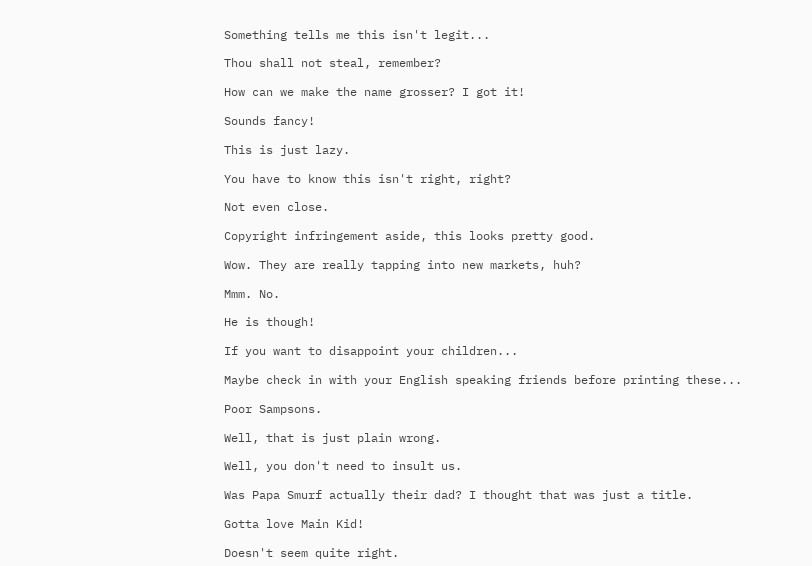Something tells me this isn't legit...

Thou shall not steal, remember?

How can we make the name grosser? I got it!

Sounds fancy!

This is just lazy.

You have to know this isn't right, right?

Not even close.

Copyright infringement aside, this looks pretty good.

Wow. They are really tapping into new markets, huh?

Mmm. No.

He is though!

If you want to disappoint your children...

Maybe check in with your English speaking friends before printing these...

Poor Sampsons.

Well, that is just plain wrong.

Well, you don't need to insult us.

Was Papa Smurf actually their dad? I thought that was just a title.

Gotta love Main Kid!

Doesn't seem quite right.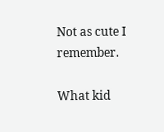Not as cute I remember.

What kid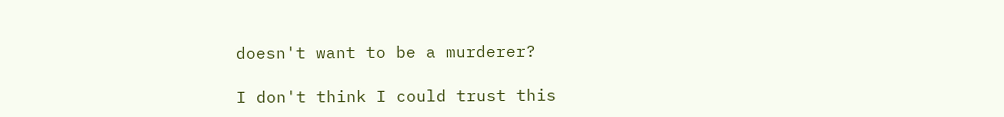doesn't want to be a murderer?

I don't think I could trust this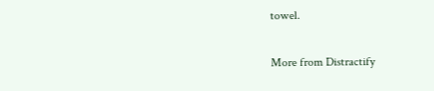towel.

More from Distractify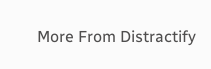More From Distractify